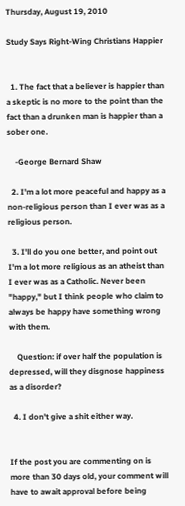Thursday, August 19, 2010

Study Says Right-Wing Christians Happier


  1. The fact that a believer is happier than a skeptic is no more to the point than the fact than a drunken man is happier than a sober one.

    -George Bernard Shaw

  2. I'm a lot more peaceful and happy as a non-religious person than I ever was as a religious person.

  3. I'll do you one better, and point out I'm a lot more religious as an atheist than I ever was as a Catholic. Never been "happy," but I think people who claim to always be happy have something wrong with them.

    Question: if over half the population is depressed, will they disgnose happiness as a disorder?

  4. I don't give a shit either way.


If the post you are commenting on is more than 30 days old, your comment will have to await approval before being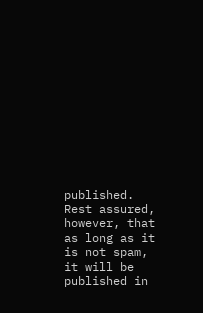published. Rest assured, however, that as long as it is not spam, it will be published in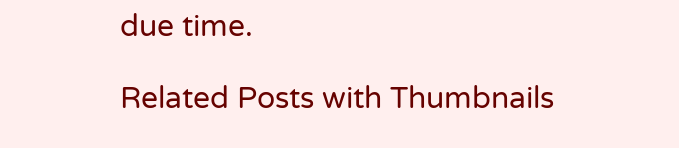due time.

Related Posts with Thumbnails